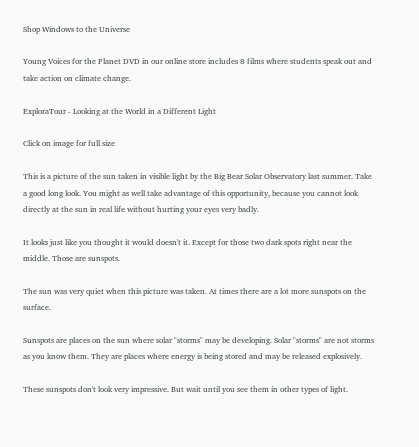Shop Windows to the Universe

Young Voices for the Planet DVD in our online store includes 8 films where students speak out and take action on climate change.

ExploraTour - Looking at the World in a Different Light

Click on image for full size

This is a picture of the sun taken in visible light by the Big Bear Solar Observatory last summer. Take a good long look. You might as well take advantage of this opportunity, because you cannot look directly at the sun in real life without hurting your eyes very badly.

It looks just like you thought it would doesn't it. Except for those two dark spots right near the middle. Those are sunspots.

The sun was very quiet when this picture was taken. At times there are a lot more sunspots on the surface.

Sunspots are places on the sun where solar "storms" may be developing. Solar "storms" are not storms as you know them. They are places where energy is being stored and may be released explosively.

These sunspots don't look very impressive. But wait until you see them in other types of light.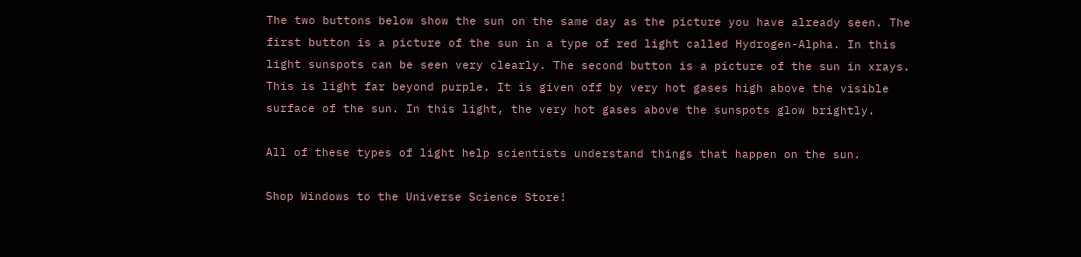The two buttons below show the sun on the same day as the picture you have already seen. The first button is a picture of the sun in a type of red light called Hydrogen-Alpha. In this light sunspots can be seen very clearly. The second button is a picture of the sun in xrays. This is light far beyond purple. It is given off by very hot gases high above the visible surface of the sun. In this light, the very hot gases above the sunspots glow brightly.

All of these types of light help scientists understand things that happen on the sun.

Shop Windows to the Universe Science Store!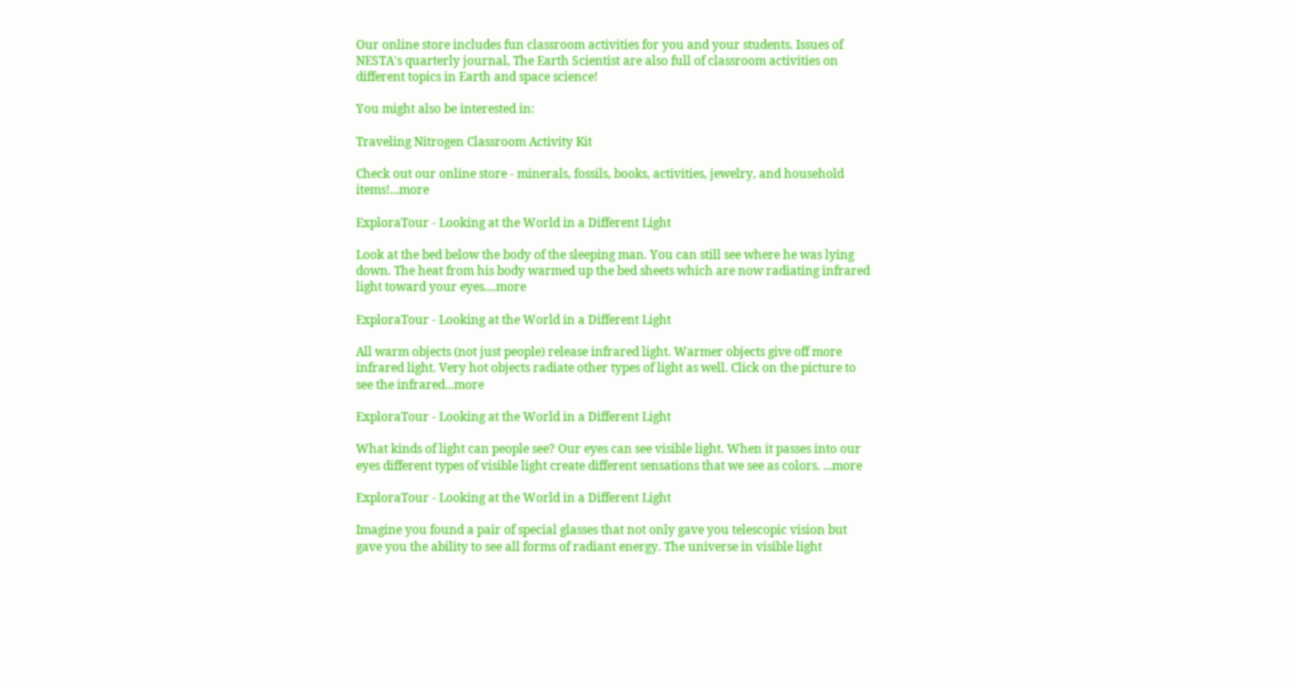Our online store includes fun classroom activities for you and your students. Issues of NESTA's quarterly journal, The Earth Scientist are also full of classroom activities on different topics in Earth and space science!

You might also be interested in:

Traveling Nitrogen Classroom Activity Kit

Check out our online store - minerals, fossils, books, activities, jewelry, and household items!...more

ExploraTour - Looking at the World in a Different Light

Look at the bed below the body of the sleeping man. You can still see where he was lying down. The heat from his body warmed up the bed sheets which are now radiating infrared light toward your eyes....more

ExploraTour - Looking at the World in a Different Light

All warm objects (not just people) release infrared light. Warmer objects give off more infrared light. Very hot objects radiate other types of light as well. Click on the picture to see the infrared...more

ExploraTour - Looking at the World in a Different Light

What kinds of light can people see? Our eyes can see visible light. When it passes into our eyes different types of visible light create different sensations that we see as colors. ...more

ExploraTour - Looking at the World in a Different Light

Imagine you found a pair of special glasses that not only gave you telescopic vision but gave you the ability to see all forms of radiant energy. The universe in visible light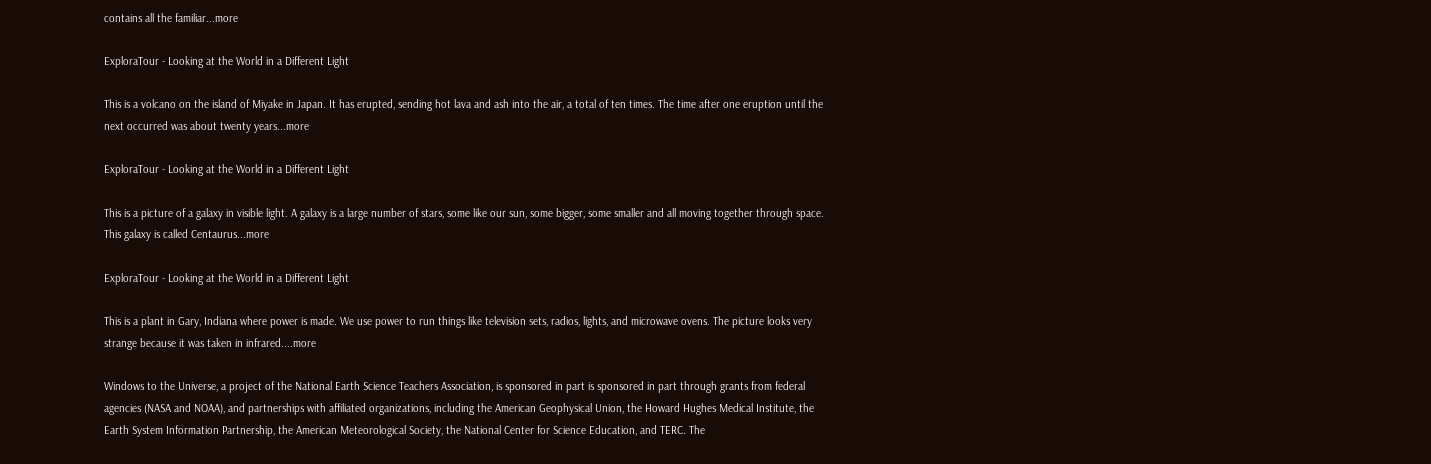contains all the familiar...more

ExploraTour - Looking at the World in a Different Light

This is a volcano on the island of Miyake in Japan. It has erupted, sending hot lava and ash into the air, a total of ten times. The time after one eruption until the next occurred was about twenty years...more

ExploraTour - Looking at the World in a Different Light

This is a picture of a galaxy in visible light. A galaxy is a large number of stars, some like our sun, some bigger, some smaller and all moving together through space. This galaxy is called Centaurus...more

ExploraTour - Looking at the World in a Different Light

This is a plant in Gary, Indiana where power is made. We use power to run things like television sets, radios, lights, and microwave ovens. The picture looks very strange because it was taken in infrared....more

Windows to the Universe, a project of the National Earth Science Teachers Association, is sponsored in part is sponsored in part through grants from federal agencies (NASA and NOAA), and partnerships with affiliated organizations, including the American Geophysical Union, the Howard Hughes Medical Institute, the Earth System Information Partnership, the American Meteorological Society, the National Center for Science Education, and TERC. The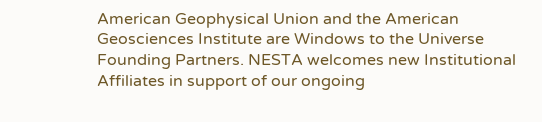American Geophysical Union and the American Geosciences Institute are Windows to the Universe Founding Partners. NESTA welcomes new Institutional Affiliates in support of our ongoing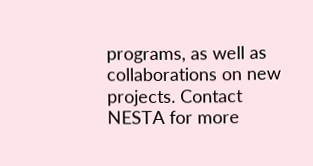programs, as well as collaborations on new projects. Contact NESTA for more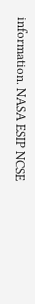information. NASA ESIP NCSE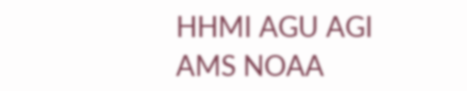HHMI AGU AGI AMS NOAA